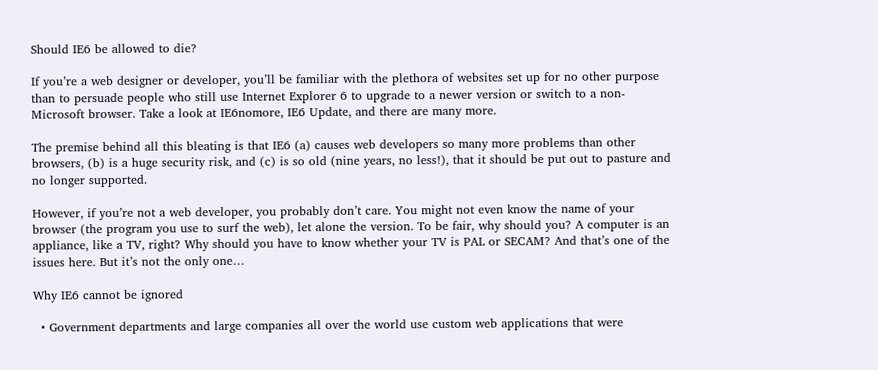Should IE6 be allowed to die?

If you’re a web designer or developer, you’ll be familiar with the plethora of websites set up for no other purpose than to persuade people who still use Internet Explorer 6 to upgrade to a newer version or switch to a non-Microsoft browser. Take a look at IE6nomore, IE6 Update, and there are many more.

The premise behind all this bleating is that IE6 (a) causes web developers so many more problems than other browsers, (b) is a huge security risk, and (c) is so old (nine years, no less!), that it should be put out to pasture and no longer supported.

However, if you’re not a web developer, you probably don’t care. You might not even know the name of your browser (the program you use to surf the web), let alone the version. To be fair, why should you? A computer is an appliance, like a TV, right? Why should you have to know whether your TV is PAL or SECAM? And that’s one of the issues here. But it’s not the only one…

Why IE6 cannot be ignored

  • Government departments and large companies all over the world use custom web applications that were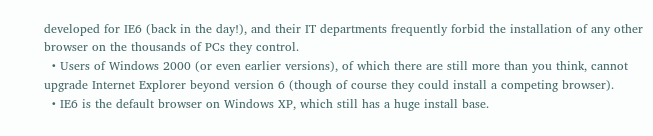developed for IE6 (back in the day!), and their IT departments frequently forbid the installation of any other browser on the thousands of PCs they control.
  • Users of Windows 2000 (or even earlier versions), of which there are still more than you think, cannot upgrade Internet Explorer beyond version 6 (though of course they could install a competing browser).
  • IE6 is the default browser on Windows XP, which still has a huge install base.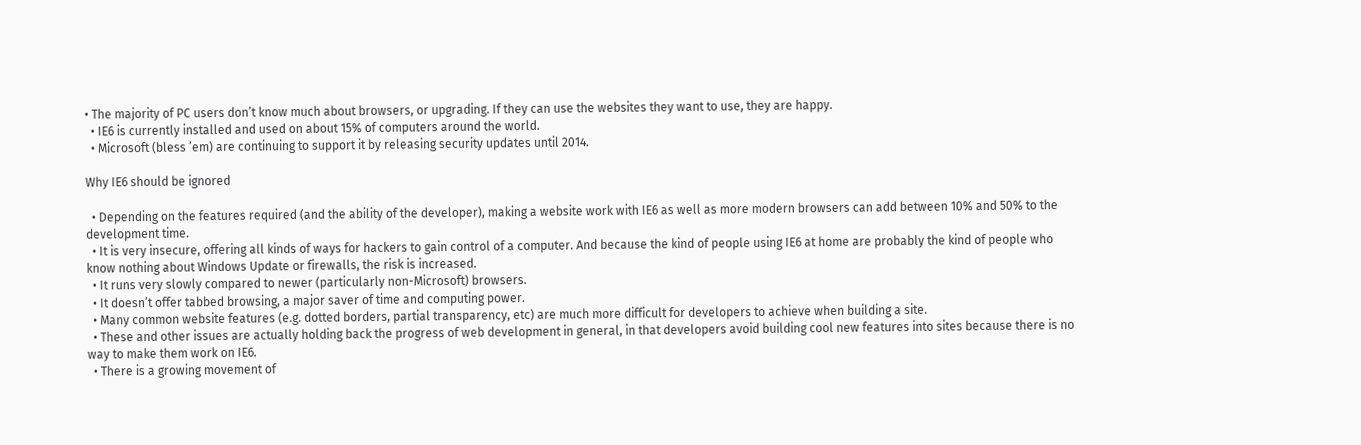• The majority of PC users don’t know much about browsers, or upgrading. If they can use the websites they want to use, they are happy.
  • IE6 is currently installed and used on about 15% of computers around the world.
  • Microsoft (bless ’em) are continuing to support it by releasing security updates until 2014.

Why IE6 should be ignored

  • Depending on the features required (and the ability of the developer), making a website work with IE6 as well as more modern browsers can add between 10% and 50% to the development time.
  • It is very insecure, offering all kinds of ways for hackers to gain control of a computer. And because the kind of people using IE6 at home are probably the kind of people who know nothing about Windows Update or firewalls, the risk is increased.
  • It runs very slowly compared to newer (particularly non-Microsoft) browsers.
  • It doesn’t offer tabbed browsing, a major saver of time and computing power.
  • Many common website features (e.g. dotted borders, partial transparency, etc) are much more difficult for developers to achieve when building a site.
  • These and other issues are actually holding back the progress of web development in general, in that developers avoid building cool new features into sites because there is no way to make them work on IE6.
  • There is a growing movement of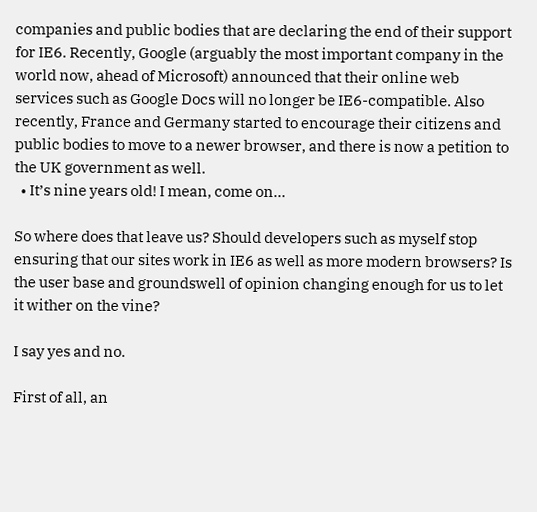companies and public bodies that are declaring the end of their support for IE6. Recently, Google (arguably the most important company in the world now, ahead of Microsoft) announced that their online web services such as Google Docs will no longer be IE6-compatible. Also recently, France and Germany started to encourage their citizens and public bodies to move to a newer browser, and there is now a petition to the UK government as well.
  • It’s nine years old! I mean, come on…

So where does that leave us? Should developers such as myself stop ensuring that our sites work in IE6 as well as more modern browsers? Is the user base and groundswell of opinion changing enough for us to let it wither on the vine?

I say yes and no.

First of all, an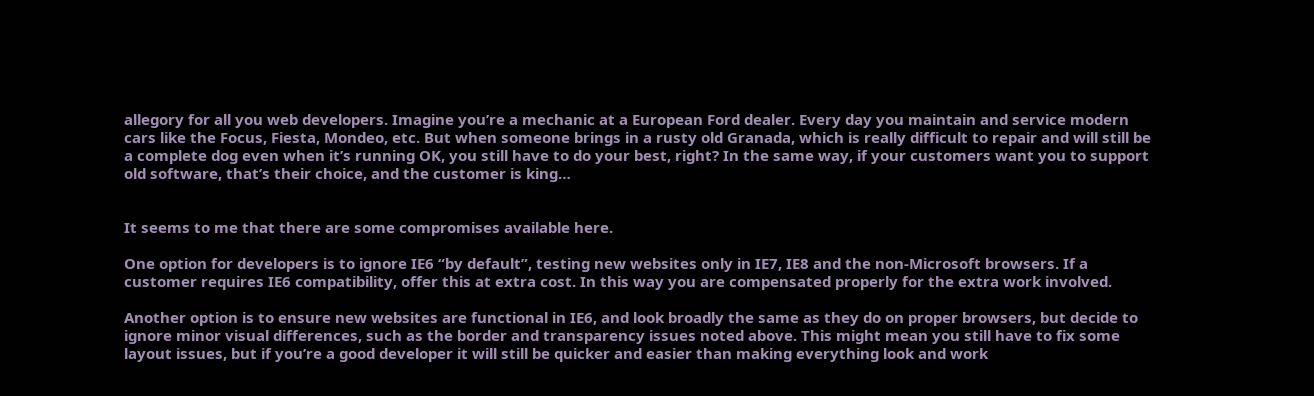allegory for all you web developers. Imagine you’re a mechanic at a European Ford dealer. Every day you maintain and service modern cars like the Focus, Fiesta, Mondeo, etc. But when someone brings in a rusty old Granada, which is really difficult to repair and will still be a complete dog even when it’s running OK, you still have to do your best, right? In the same way, if your customers want you to support old software, that’s their choice, and the customer is king…


It seems to me that there are some compromises available here.

One option for developers is to ignore IE6 “by default”, testing new websites only in IE7, IE8 and the non-Microsoft browsers. If a customer requires IE6 compatibility, offer this at extra cost. In this way you are compensated properly for the extra work involved.

Another option is to ensure new websites are functional in IE6, and look broadly the same as they do on proper browsers, but decide to ignore minor visual differences, such as the border and transparency issues noted above. This might mean you still have to fix some layout issues, but if you’re a good developer it will still be quicker and easier than making everything look and work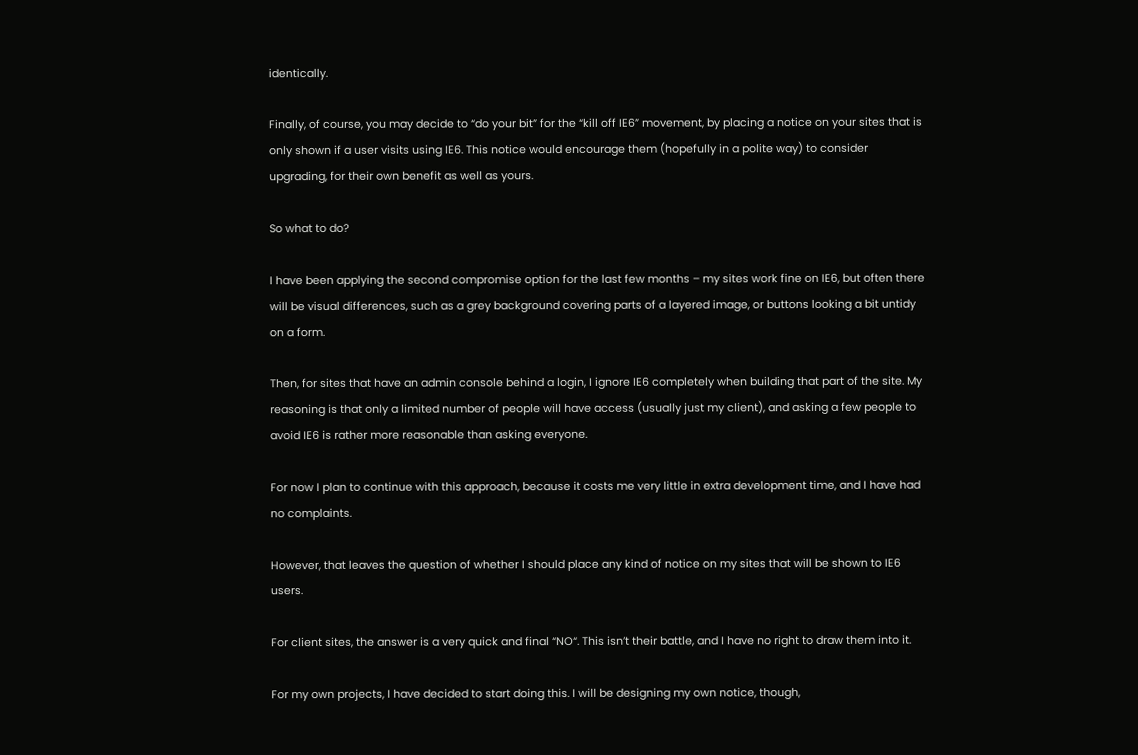identically.

Finally, of course, you may decide to “do your bit” for the “kill off IE6” movement, by placing a notice on your sites that is only shown if a user visits using IE6. This notice would encourage them (hopefully in a polite way) to consider upgrading, for their own benefit as well as yours.

So what to do?

I have been applying the second compromise option for the last few months – my sites work fine on IE6, but often there will be visual differences, such as a grey background covering parts of a layered image, or buttons looking a bit untidy on a form.

Then, for sites that have an admin console behind a login, I ignore IE6 completely when building that part of the site. My reasoning is that only a limited number of people will have access (usually just my client), and asking a few people to avoid IE6 is rather more reasonable than asking everyone.

For now I plan to continue with this approach, because it costs me very little in extra development time, and I have had no complaints.

However, that leaves the question of whether I should place any kind of notice on my sites that will be shown to IE6 users.

For client sites, the answer is a very quick and final “NO“. This isn’t their battle, and I have no right to draw them into it.

For my own projects, I have decided to start doing this. I will be designing my own notice, though,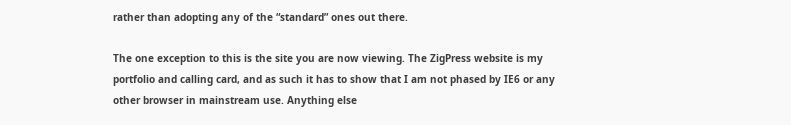rather than adopting any of the “standard” ones out there.

The one exception to this is the site you are now viewing. The ZigPress website is my portfolio and calling card, and as such it has to show that I am not phased by IE6 or any other browser in mainstream use. Anything else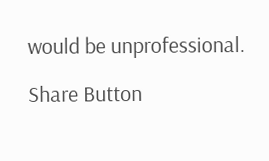would be unprofessional.

Share Button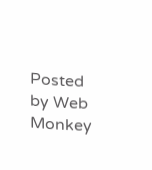Posted by Web Monkey